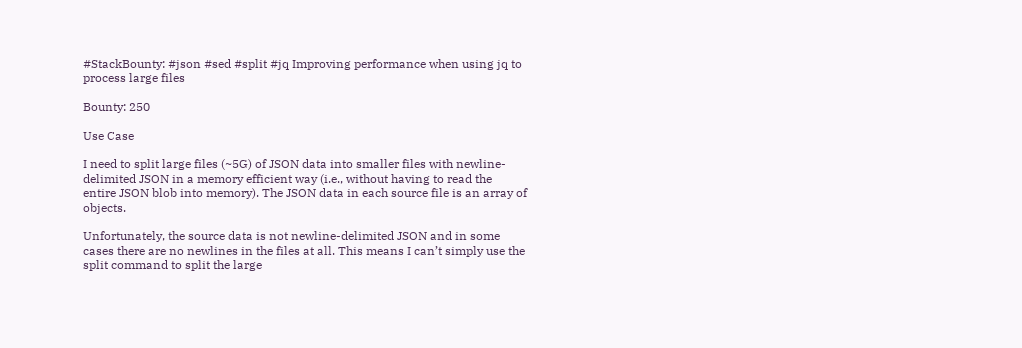#StackBounty: #json #sed #split #jq Improving performance when using jq to process large files

Bounty: 250

Use Case

I need to split large files (~5G) of JSON data into smaller files with newline-delimited JSON in a memory efficient way (i.e., without having to read the entire JSON blob into memory). The JSON data in each source file is an array of objects.

Unfortunately, the source data is not newline-delimited JSON and in some cases there are no newlines in the files at all. This means I can’t simply use the split command to split the large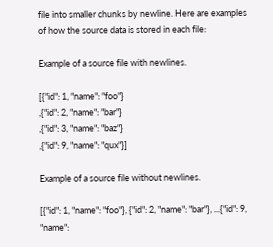file into smaller chunks by newline. Here are examples of how the source data is stored in each file:

Example of a source file with newlines.

[{"id": 1, "name": "foo"}
,{"id": 2, "name": "bar"}
,{"id": 3, "name": "baz"}
,{"id": 9, "name": "qux"}]

Example of a source file without newlines.

[{"id": 1, "name": "foo"}, {"id": 2, "name": "bar"}, ...{"id": 9, "name":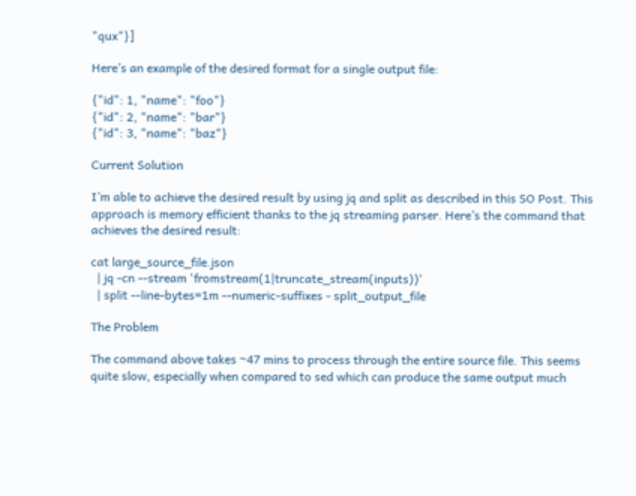"qux"}]

Here’s an example of the desired format for a single output file:

{"id": 1, "name": "foo"}
{"id": 2, "name": "bar"}
{"id": 3, "name": "baz"}

Current Solution

I’m able to achieve the desired result by using jq and split as described in this SO Post. This approach is memory efficient thanks to the jq streaming parser. Here’s the command that achieves the desired result:

cat large_source_file.json
  | jq -cn --stream 'fromstream(1|truncate_stream(inputs))'
  | split --line-bytes=1m --numeric-suffixes - split_output_file

The Problem

The command above takes ~47 mins to process through the entire source file. This seems quite slow, especially when compared to sed which can produce the same output much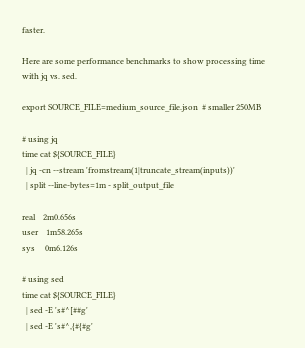faster.

Here are some performance benchmarks to show processing time with jq vs. sed.

export SOURCE_FILE=medium_source_file.json  # smaller 250MB

# using jq
time cat ${SOURCE_FILE}
  | jq -cn --stream 'fromstream(1|truncate_stream(inputs))'
  | split --line-bytes=1m - split_output_file

real    2m0.656s
user    1m58.265s
sys     0m6.126s

# using sed
time cat ${SOURCE_FILE}
  | sed -E 's#^[##g'
  | sed -E 's#^,{#{#g'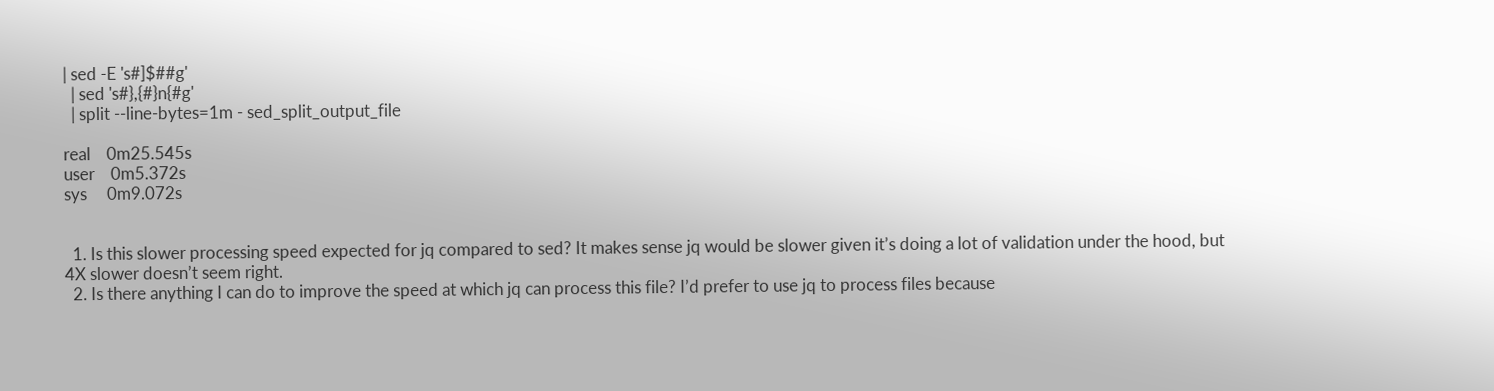| sed -E 's#]$##g'
  | sed 's#},{#}n{#g'
  | split --line-bytes=1m - sed_split_output_file

real    0m25.545s
user    0m5.372s
sys     0m9.072s


  1. Is this slower processing speed expected for jq compared to sed? It makes sense jq would be slower given it’s doing a lot of validation under the hood, but 4X slower doesn’t seem right.
  2. Is there anything I can do to improve the speed at which jq can process this file? I’d prefer to use jq to process files because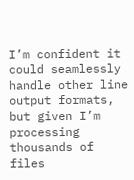I’m confident it could seamlessly handle other line output formats, but given I’m processing thousands of files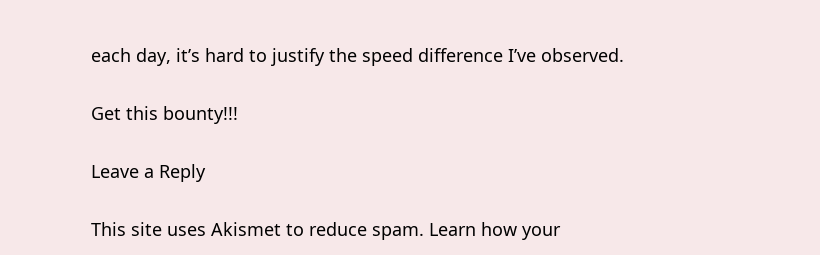each day, it’s hard to justify the speed difference I’ve observed.

Get this bounty!!!

Leave a Reply

This site uses Akismet to reduce spam. Learn how your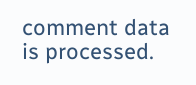comment data is processed.